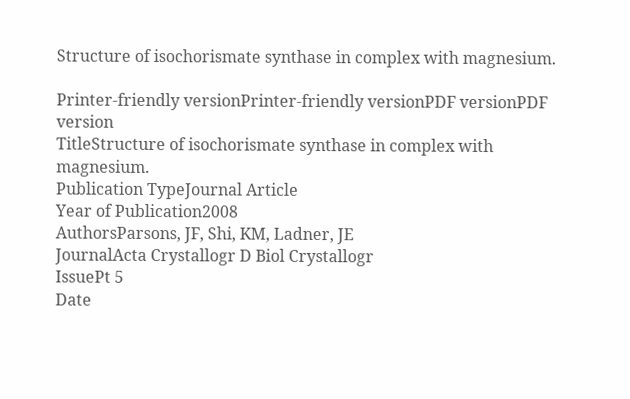Structure of isochorismate synthase in complex with magnesium.

Printer-friendly versionPrinter-friendly versionPDF versionPDF version
TitleStructure of isochorismate synthase in complex with magnesium.
Publication TypeJournal Article
Year of Publication2008
AuthorsParsons, JF, Shi, KM, Ladner, JE
JournalActa Crystallogr D Biol Crystallogr
IssuePt 5
Date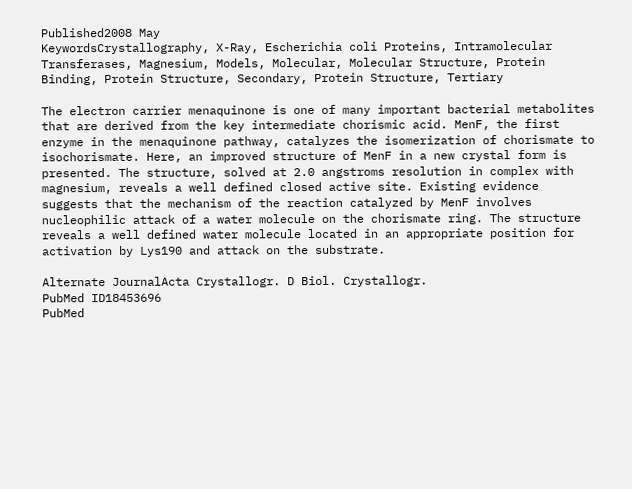Published2008 May
KeywordsCrystallography, X-Ray, Escherichia coli Proteins, Intramolecular Transferases, Magnesium, Models, Molecular, Molecular Structure, Protein Binding, Protein Structure, Secondary, Protein Structure, Tertiary

The electron carrier menaquinone is one of many important bacterial metabolites that are derived from the key intermediate chorismic acid. MenF, the first enzyme in the menaquinone pathway, catalyzes the isomerization of chorismate to isochorismate. Here, an improved structure of MenF in a new crystal form is presented. The structure, solved at 2.0 angstroms resolution in complex with magnesium, reveals a well defined closed active site. Existing evidence suggests that the mechanism of the reaction catalyzed by MenF involves nucleophilic attack of a water molecule on the chorismate ring. The structure reveals a well defined water molecule located in an appropriate position for activation by Lys190 and attack on the substrate.

Alternate JournalActa Crystallogr. D Biol. Crystallogr.
PubMed ID18453696
PubMed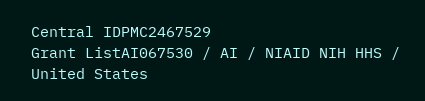Central IDPMC2467529
Grant ListAI067530 / AI / NIAID NIH HHS / United States